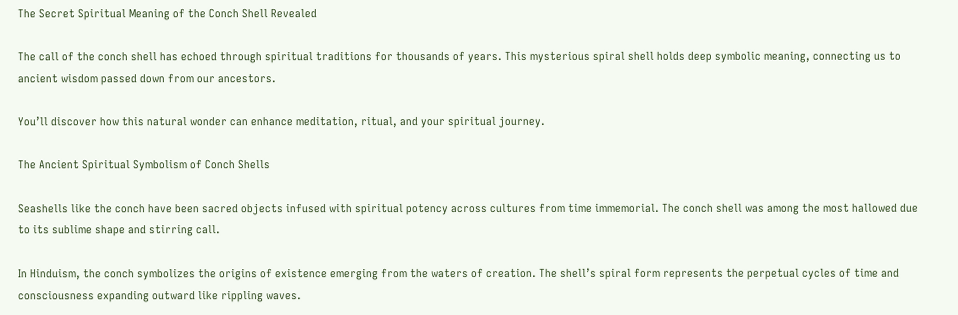The Secret Spiritual Meaning of the Conch Shell Revealed

The call of the conch shell has echoed through spiritual traditions for thousands of years. This mysterious spiral shell holds deep symbolic meaning, connecting us to ancient wisdom passed down from our ancestors.

You’ll discover how this natural wonder can enhance meditation, ritual, and your spiritual journey.

The Ancient Spiritual Symbolism of Conch Shells

Seashells like the conch have been sacred objects infused with spiritual potency across cultures from time immemorial. The conch shell was among the most hallowed due to its sublime shape and stirring call.

In Hinduism, the conch symbolizes the origins of existence emerging from the waters of creation. The shell’s spiral form represents the perpetual cycles of time and consciousness expanding outward like rippling waves.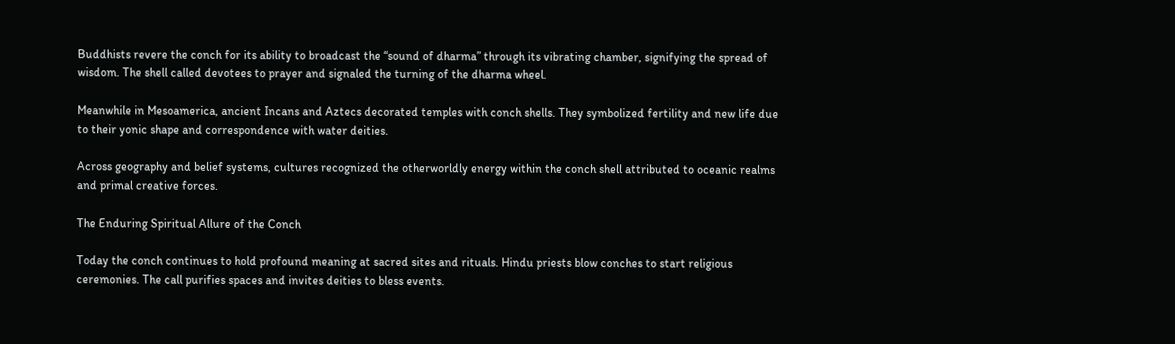Buddhists revere the conch for its ability to broadcast the “sound of dharma” through its vibrating chamber, signifying the spread of wisdom. The shell called devotees to prayer and signaled the turning of the dharma wheel.

Meanwhile in Mesoamerica, ancient Incans and Aztecs decorated temples with conch shells. They symbolized fertility and new life due to their yonic shape and correspondence with water deities.

Across geography and belief systems, cultures recognized the otherworldly energy within the conch shell attributed to oceanic realms and primal creative forces.

The Enduring Spiritual Allure of the Conch

Today the conch continues to hold profound meaning at sacred sites and rituals. Hindu priests blow conches to start religious ceremonies. The call purifies spaces and invites deities to bless events.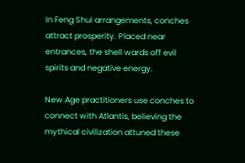In Feng Shui arrangements, conches attract prosperity. Placed near entrances, the shell wards off evil spirits and negative energy.

New Age practitioners use conches to connect with Atlantis, believing the mythical civilization attuned these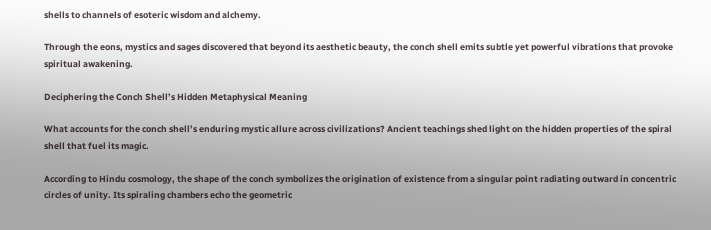shells to channels of esoteric wisdom and alchemy.

Through the eons, mystics and sages discovered that beyond its aesthetic beauty, the conch shell emits subtle yet powerful vibrations that provoke spiritual awakening.

Deciphering the Conch Shell’s Hidden Metaphysical Meaning

What accounts for the conch shell’s enduring mystic allure across civilizations? Ancient teachings shed light on the hidden properties of the spiral shell that fuel its magic.

According to Hindu cosmology, the shape of the conch symbolizes the origination of existence from a singular point radiating outward in concentric circles of unity. Its spiraling chambers echo the geometric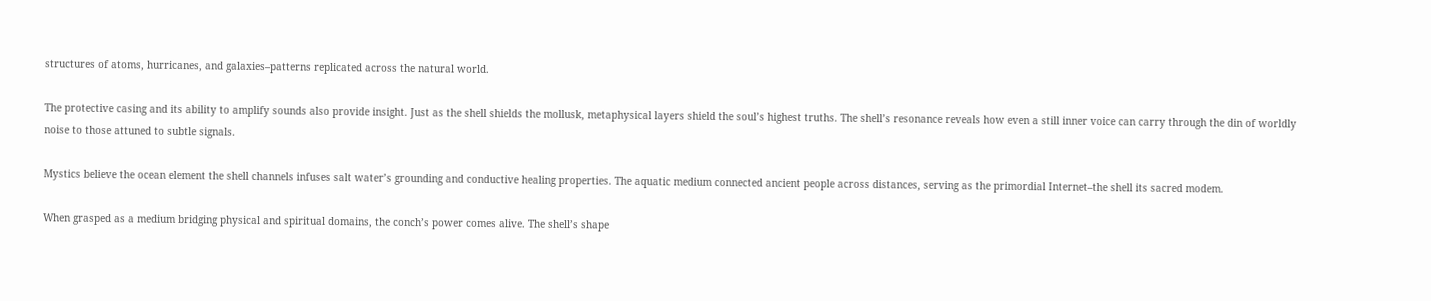structures of atoms, hurricanes, and galaxies–patterns replicated across the natural world.

The protective casing and its ability to amplify sounds also provide insight. Just as the shell shields the mollusk, metaphysical layers shield the soul’s highest truths. The shell’s resonance reveals how even a still inner voice can carry through the din of worldly noise to those attuned to subtle signals.

Mystics believe the ocean element the shell channels infuses salt water’s grounding and conductive healing properties. The aquatic medium connected ancient people across distances, serving as the primordial Internet–the shell its sacred modem.

When grasped as a medium bridging physical and spiritual domains, the conch’s power comes alive. The shell’s shape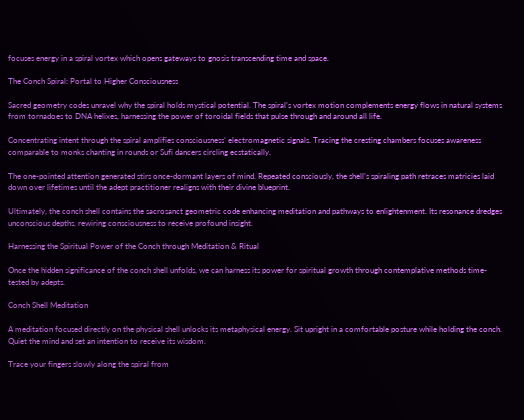focuses energy in a spiral vortex which opens gateways to gnosis transcending time and space.

The Conch Spiral: Portal to Higher Consciousness

Sacred geometry codes unravel why the spiral holds mystical potential. The spiral’s vortex motion complements energy flows in natural systems from tornadoes to DNA helixes, harnessing the power of toroidal fields that pulse through and around all life.

Concentrating intent through the spiral amplifies consciousness’ electromagnetic signals. Tracing the cresting chambers focuses awareness comparable to monks chanting in rounds or Sufi dancers circling ecstatically.

The one-pointed attention generated stirs once-dormant layers of mind. Repeated consciously, the shell’s spiraling path retraces matricies laid down over lifetimes until the adept practitioner realigns with their divine blueprint.

Ultimately, the conch shell contains the sacrosanct geometric code enhancing meditation and pathways to enlightenment. Its resonance dredges unconscious depths, rewiring consciousness to receive profound insight.

Harnessing the Spiritual Power of the Conch through Meditation & Ritual

Once the hidden significance of the conch shell unfolds, we can harness its power for spiritual growth through contemplative methods time-tested by adepts.

Conch Shell Meditation

A meditation focused directly on the physical shell unlocks its metaphysical energy. Sit upright in a comfortable posture while holding the conch. Quiet the mind and set an intention to receive its wisdom.

Trace your fingers slowly along the spiral from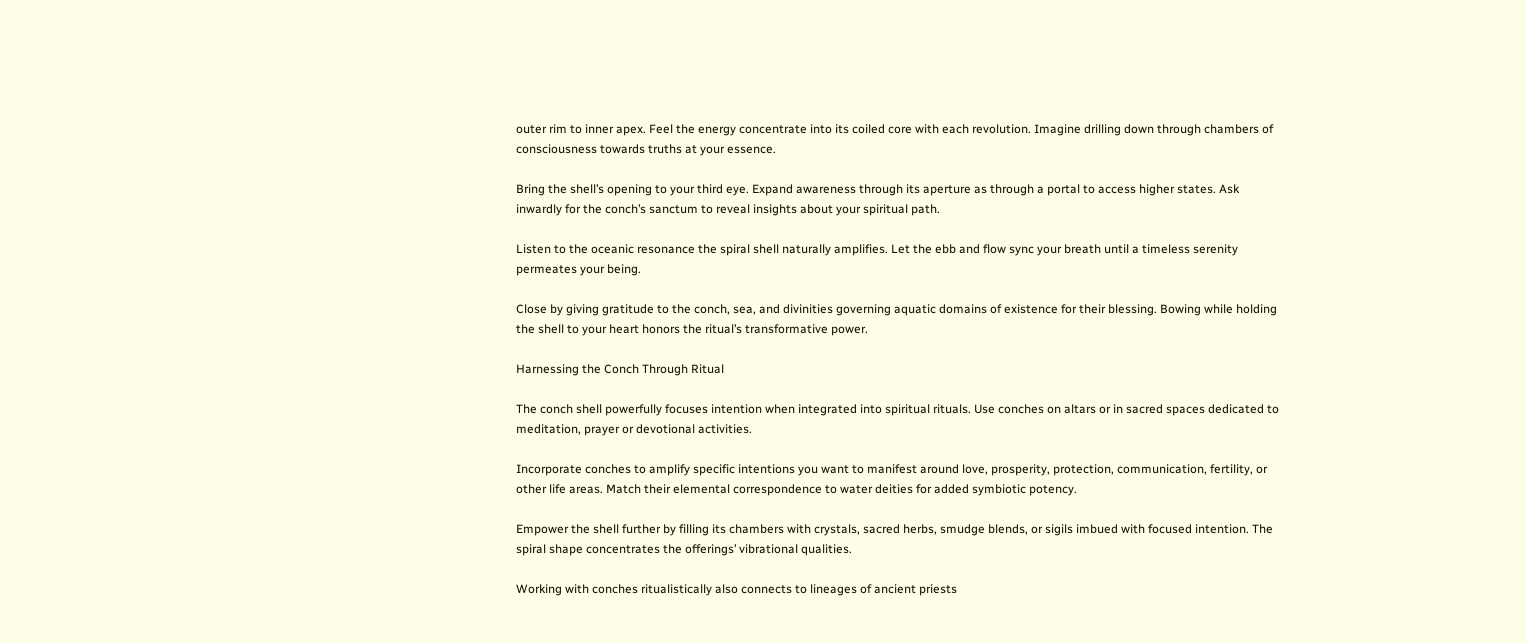outer rim to inner apex. Feel the energy concentrate into its coiled core with each revolution. Imagine drilling down through chambers of consciousness towards truths at your essence.

Bring the shell’s opening to your third eye. Expand awareness through its aperture as through a portal to access higher states. Ask inwardly for the conch’s sanctum to reveal insights about your spiritual path.

Listen to the oceanic resonance the spiral shell naturally amplifies. Let the ebb and flow sync your breath until a timeless serenity permeates your being.

Close by giving gratitude to the conch, sea, and divinities governing aquatic domains of existence for their blessing. Bowing while holding the shell to your heart honors the ritual’s transformative power.

Harnessing the Conch Through Ritual

The conch shell powerfully focuses intention when integrated into spiritual rituals. Use conches on altars or in sacred spaces dedicated to meditation, prayer or devotional activities.

Incorporate conches to amplify specific intentions you want to manifest around love, prosperity, protection, communication, fertility, or other life areas. Match their elemental correspondence to water deities for added symbiotic potency.

Empower the shell further by filling its chambers with crystals, sacred herbs, smudge blends, or sigils imbued with focused intention. The spiral shape concentrates the offerings’ vibrational qualities.

Working with conches ritualistically also connects to lineages of ancient priests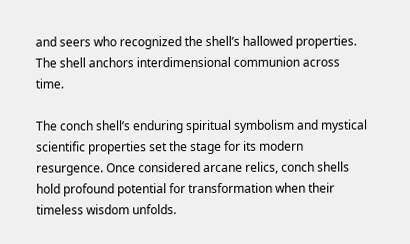and seers who recognized the shell’s hallowed properties. The shell anchors interdimensional communion across time.

The conch shell’s enduring spiritual symbolism and mystical scientific properties set the stage for its modern resurgence. Once considered arcane relics, conch shells hold profound potential for transformation when their timeless wisdom unfolds.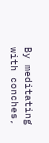By meditating with conches,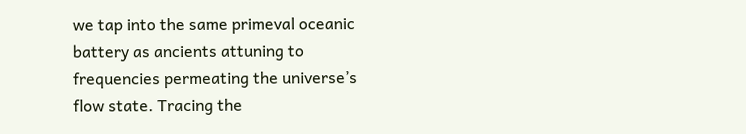we tap into the same primeval oceanic battery as ancients attuning to frequencies permeating the universe’s flow state. Tracing the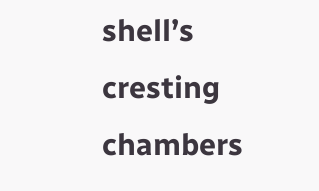shell’s cresting chambers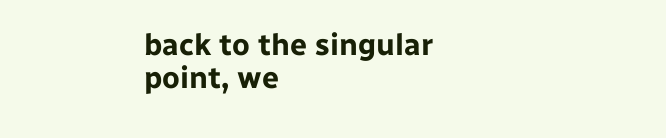back to the singular point, we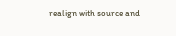realign with source and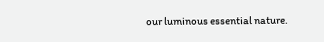our luminous essential nature.